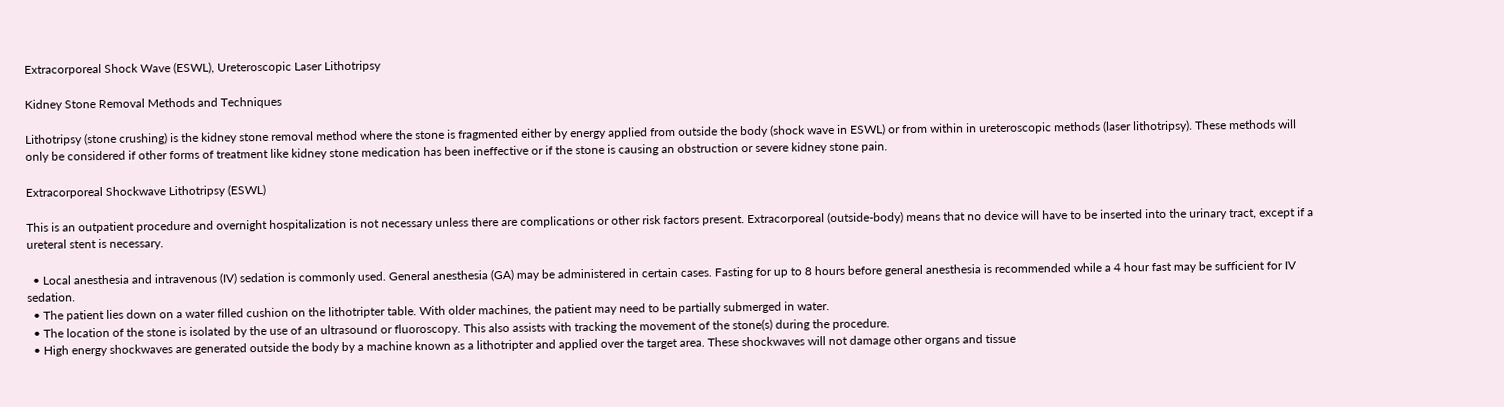Extracorporeal Shock Wave (ESWL), Ureteroscopic Laser Lithotripsy

Kidney Stone Removal Methods and Techniques

Lithotripsy (stone crushing) is the kidney stone removal method where the stone is fragmented either by energy applied from outside the body (shock wave in ESWL) or from within in ureteroscopic methods (laser lithotripsy). These methods will only be considered if other forms of treatment like kidney stone medication has been ineffective or if the stone is causing an obstruction or severe kidney stone pain.

Extracorporeal Shockwave Lithotripsy (ESWL)

This is an outpatient procedure and overnight hospitalization is not necessary unless there are complications or other risk factors present. Extracorporeal (outside-body) means that no device will have to be inserted into the urinary tract, except if a ureteral stent is necessary.

  • Local anesthesia and intravenous (IV) sedation is commonly used. General anesthesia (GA) may be administered in certain cases. Fasting for up to 8 hours before general anesthesia is recommended while a 4 hour fast may be sufficient for IV sedation.
  • The patient lies down on a water filled cushion on the lithotripter table. With older machines, the patient may need to be partially submerged in water.
  • The location of the stone is isolated by the use of an ultrasound or fluoroscopy. This also assists with tracking the movement of the stone(s) during the procedure.
  • High energy shockwaves are generated outside the body by a machine known as a lithotripter and applied over the target area. These shockwaves will not damage other organs and tissue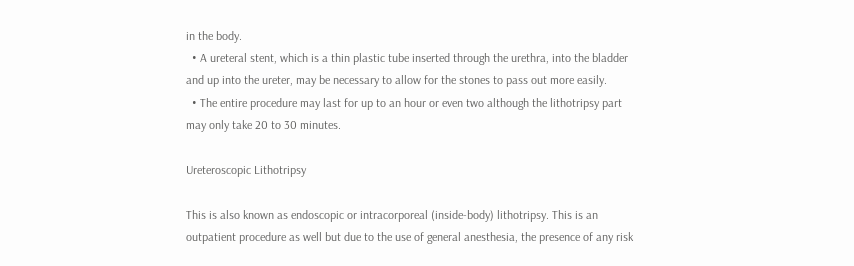in the body.
  • A ureteral stent, which is a thin plastic tube inserted through the urethra, into the bladder and up into the ureter, may be necessary to allow for the stones to pass out more easily.
  • The entire procedure may last for up to an hour or even two although the lithotripsy part may only take 20 to 30 minutes.

Ureteroscopic Lithotripsy

This is also known as endoscopic or intracorporeal (inside-body) lithotripsy. This is an outpatient procedure as well but due to the use of general anesthesia, the presence of any risk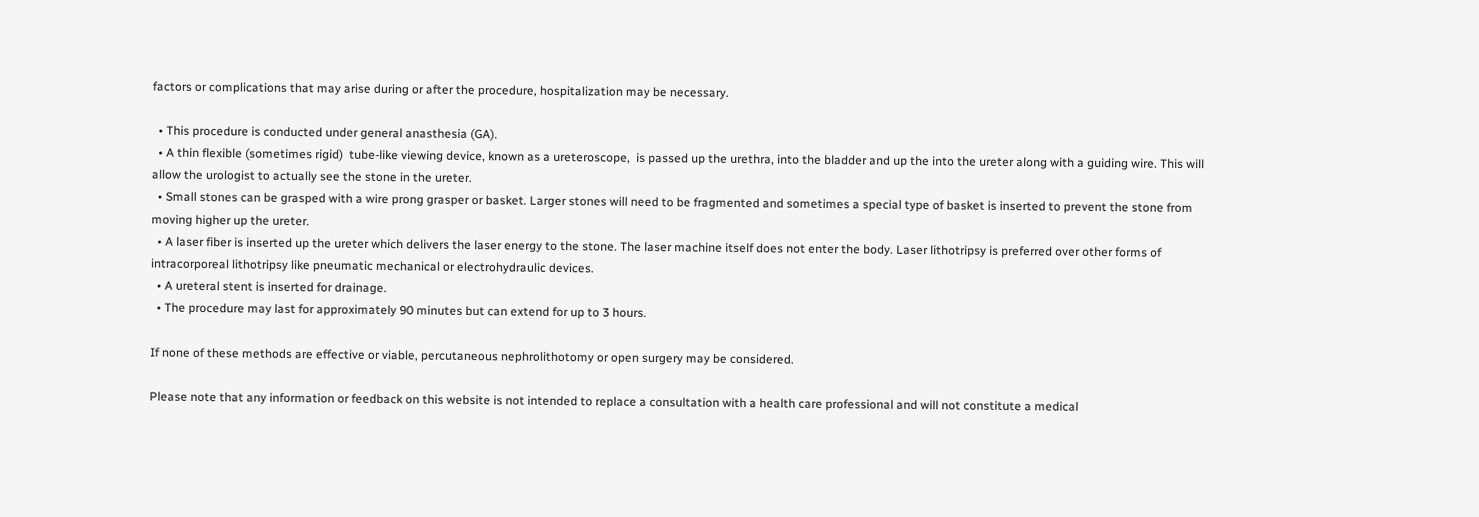factors or complications that may arise during or after the procedure, hospitalization may be necessary.

  • This procedure is conducted under general anasthesia (GA).
  • A thin flexible (sometimes rigid)  tube-like viewing device, known as a ureteroscope,  is passed up the urethra, into the bladder and up the into the ureter along with a guiding wire. This will allow the urologist to actually see the stone in the ureter.
  • Small stones can be grasped with a wire prong grasper or basket. Larger stones will need to be fragmented and sometimes a special type of basket is inserted to prevent the stone from moving higher up the ureter.
  • A laser fiber is inserted up the ureter which delivers the laser energy to the stone. The laser machine itself does not enter the body. Laser lithotripsy is preferred over other forms of intracorporeal lithotripsy like pneumatic mechanical or electrohydraulic devices.
  • A ureteral stent is inserted for drainage.
  • The procedure may last for approximately 90 minutes but can extend for up to 3 hours.

If none of these methods are effective or viable, percutaneous nephrolithotomy or open surgery may be considered.

Please note that any information or feedback on this website is not intended to replace a consultation with a health care professional and will not constitute a medical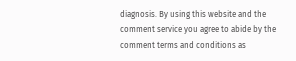diagnosis. By using this website and the comment service you agree to abide by the comment terms and conditions as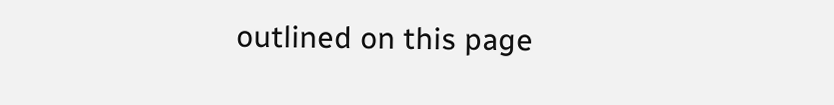outlined on this page